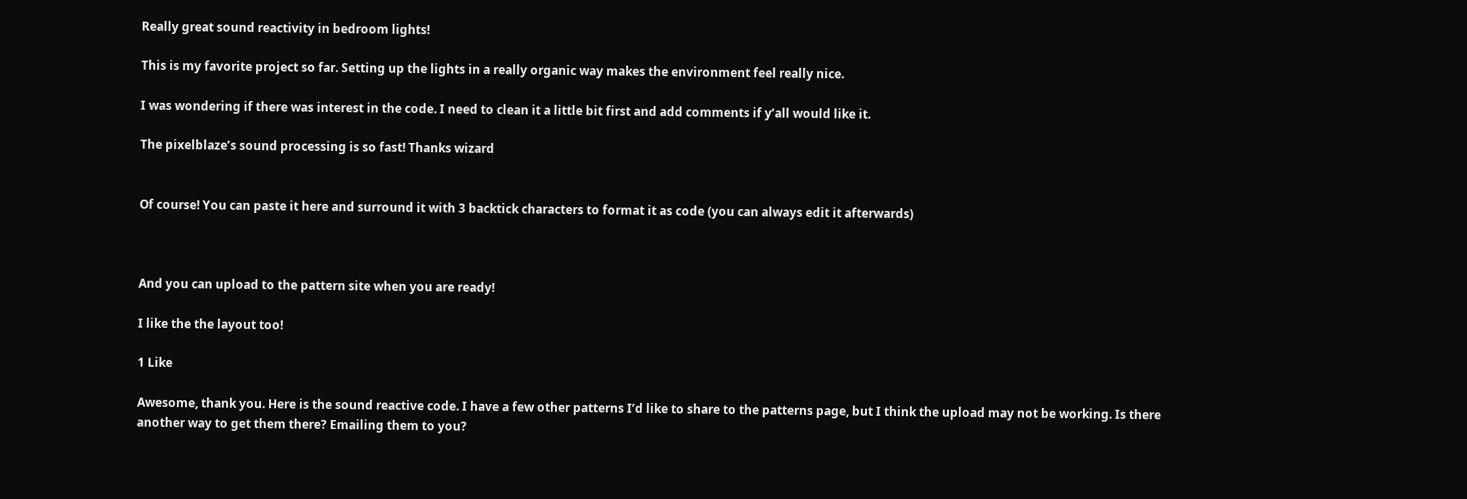Really great sound reactivity in bedroom lights!

This is my favorite project so far. Setting up the lights in a really organic way makes the environment feel really nice.

I was wondering if there was interest in the code. I need to clean it a little bit first and add comments if y’all would like it.

The pixelblaze’s sound processing is so fast! Thanks wizard


Of course! You can paste it here and surround it with 3 backtick characters to format it as code (you can always edit it afterwards)



And you can upload to the pattern site when you are ready!

I like the the layout too!

1 Like

Awesome, thank you. Here is the sound reactive code. I have a few other patterns I’d like to share to the patterns page, but I think the upload may not be working. Is there another way to get them there? Emailing them to you?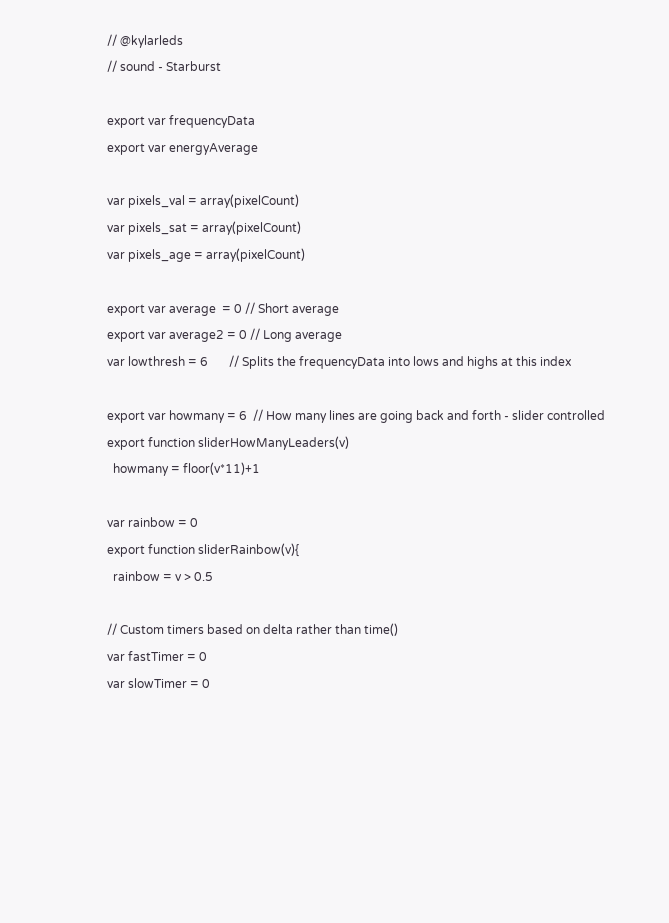// @kylarleds
// sound - Starburst

export var frequencyData
export var energyAverage

var pixels_val = array(pixelCount)
var pixels_sat = array(pixelCount)
var pixels_age = array(pixelCount)

export var average  = 0 // Short average
export var average2 = 0 // Long average
var lowthresh = 6       // Splits the frequencyData into lows and highs at this index

export var howmany = 6  // How many lines are going back and forth - slider controlled
export function sliderHowManyLeaders(v)
  howmany = floor(v*11)+1

var rainbow = 0
export function sliderRainbow(v){
  rainbow = v > 0.5

// Custom timers based on delta rather than time()
var fastTimer = 0
var slowTimer = 0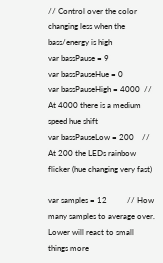// Control over the color changing less when the bass/energy is high
var bassPause = 9
var bassPauseHue = 0
var bassPauseHigh = 4000  // At 4000 there is a medium speed hue shift
var bassPauseLow = 200    // At 200 the LEDs rainbow flicker (hue changing very fast)

var samples = 12          // How many samples to average over. Lower will react to small things more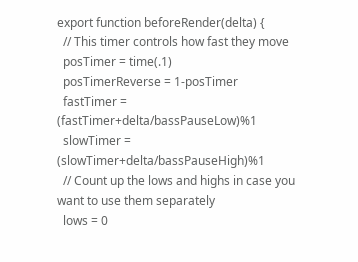export function beforeRender(delta) {
  // This timer controls how fast they move
  posTimer = time(.1)
  posTimerReverse = 1-posTimer
  fastTimer = (fastTimer+delta/bassPauseLow)%1
  slowTimer = (slowTimer+delta/bassPauseHigh)%1
  // Count up the lows and highs in case you want to use them separately
  lows = 0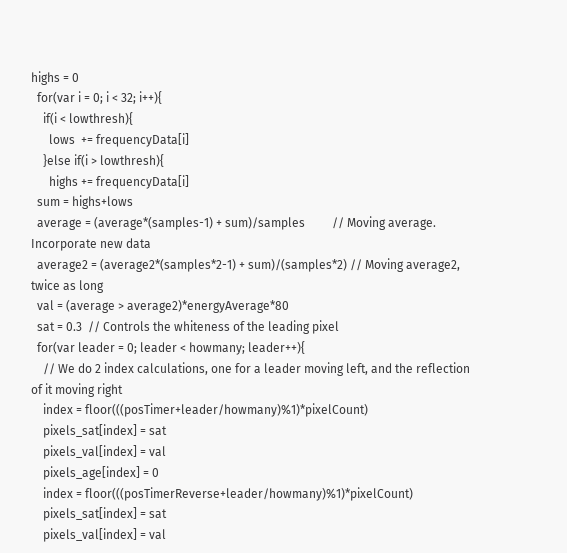highs = 0
  for(var i = 0; i < 32; i++){
    if(i < lowthresh){
      lows  += frequencyData[i]
    }else if(i > lowthresh){
      highs += frequencyData[i]
  sum = highs+lows
  average = (average*(samples-1) + sum)/samples         // Moving average. Incorporate new data
  average2 = (average2*(samples*2-1) + sum)/(samples*2) // Moving average2, twice as long
  val = (average > average2)*energyAverage*80
  sat = 0.3  // Controls the whiteness of the leading pixel
  for(var leader = 0; leader < howmany; leader++){
    // We do 2 index calculations, one for a leader moving left, and the reflection of it moving right
    index = floor(((posTimer+leader/howmany)%1)*pixelCount)
    pixels_sat[index] = sat
    pixels_val[index] = val
    pixels_age[index] = 0
    index = floor(((posTimerReverse+leader/howmany)%1)*pixelCount)
    pixels_sat[index] = sat
    pixels_val[index] = val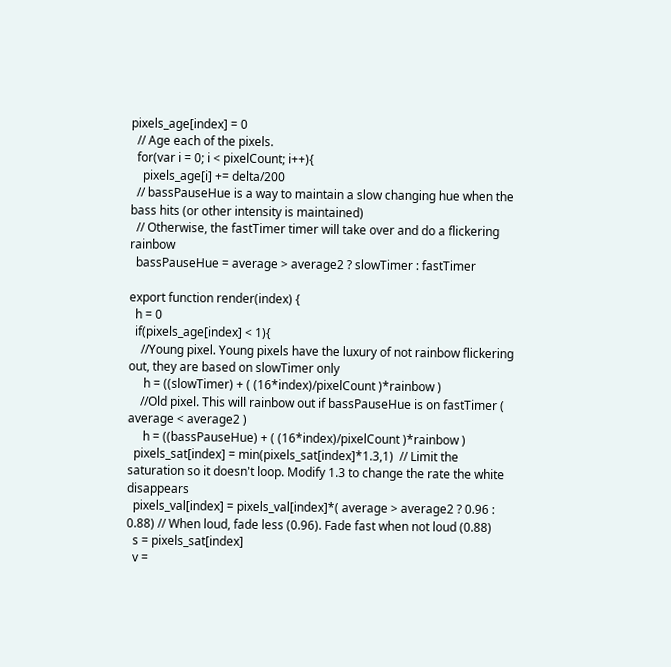pixels_age[index] = 0
  // Age each of the pixels.
  for(var i = 0; i < pixelCount; i++){
    pixels_age[i] += delta/200
  // bassPauseHue is a way to maintain a slow changing hue when the bass hits (or other intensity is maintained)
  // Otherwise, the fastTimer timer will take over and do a flickering rainbow
  bassPauseHue = average > average2 ? slowTimer : fastTimer

export function render(index) {
  h = 0
  if(pixels_age[index] < 1){
    //Young pixel. Young pixels have the luxury of not rainbow flickering out, they are based on slowTimer only
     h = ((slowTimer) + ( (16*index)/pixelCount )*rainbow )
    //Old pixel. This will rainbow out if bassPauseHue is on fastTimer ( average < average2 )
     h = ((bassPauseHue) + ( (16*index)/pixelCount )*rainbow )
  pixels_sat[index] = min(pixels_sat[index]*1.3,1)  // Limit the saturation so it doesn't loop. Modify 1.3 to change the rate the white disappears
  pixels_val[index] = pixels_val[index]*( average > average2 ? 0.96 : 0.88) // When loud, fade less (0.96). Fade fast when not loud (0.88)
  s = pixels_sat[index]
  v =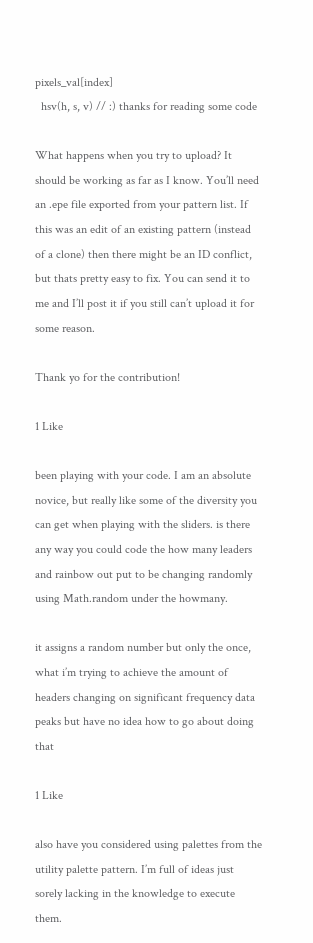pixels_val[index]
  hsv(h, s, v) // :) thanks for reading some code

What happens when you try to upload? It should be working as far as I know. You’ll need an .epe file exported from your pattern list. If this was an edit of an existing pattern (instead of a clone) then there might be an ID conflict, but thats pretty easy to fix. You can send it to me and I’ll post it if you still can’t upload it for some reason.

Thank yo for the contribution!

1 Like

been playing with your code. I am an absolute novice, but really like some of the diversity you can get when playing with the sliders. is there any way you could code the how many leaders and rainbow out put to be changing randomly using Math.random under the howmany.

it assigns a random number but only the once, what i’m trying to achieve the amount of headers changing on significant frequency data peaks but have no idea how to go about doing that

1 Like

also have you considered using palettes from the utility palette pattern. I’m full of ideas just sorely lacking in the knowledge to execute them.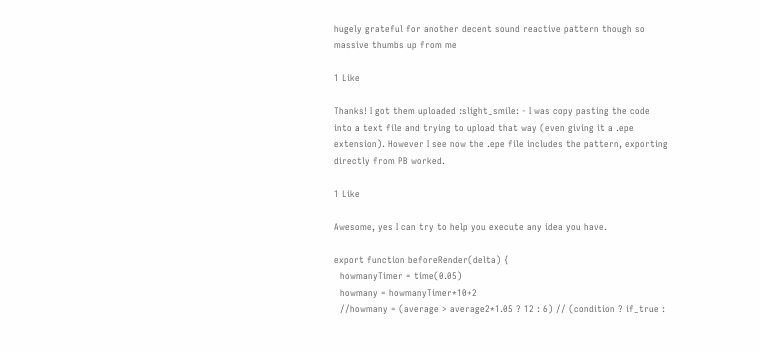hugely grateful for another decent sound reactive pattern though so massive thumbs up from me

1 Like

Thanks! I got them uploaded :slight_smile: - I was copy pasting the code into a text file and trying to upload that way (even giving it a .epe extension). However I see now the .epe file includes the pattern, exporting directly from PB worked.

1 Like

Awesome, yes I can try to help you execute any idea you have.

export function beforeRender(delta) {
  howmanyTimer = time(0.05)
  howmany = howmanyTimer*10+2
  //howmany = (average > average2*1.05 ? 12 : 6) // (condition ? if_true :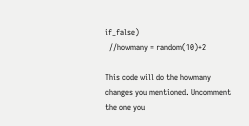if_false)
  //howmany = random(10)+2

This code will do the howmany changes you mentioned. Uncomment the one you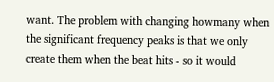want. The problem with changing howmany when the significant frequency peaks is that we only create them when the beat hits - so it would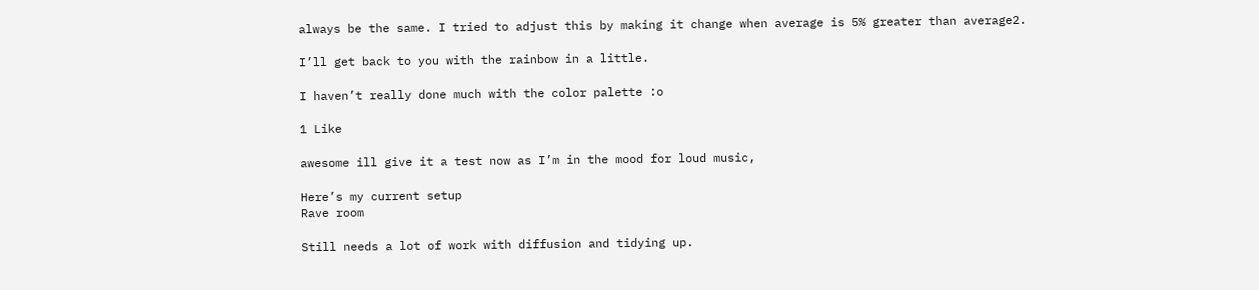always be the same. I tried to adjust this by making it change when average is 5% greater than average2.

I’ll get back to you with the rainbow in a little.

I haven’t really done much with the color palette :o

1 Like

awesome ill give it a test now as I’m in the mood for loud music,

Here’s my current setup
Rave room

Still needs a lot of work with diffusion and tidying up.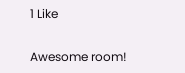1 Like

Awesome room!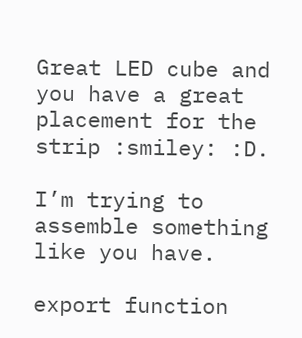Great LED cube and you have a great placement for the strip :smiley: :D.

I’m trying to assemble something like you have.

export function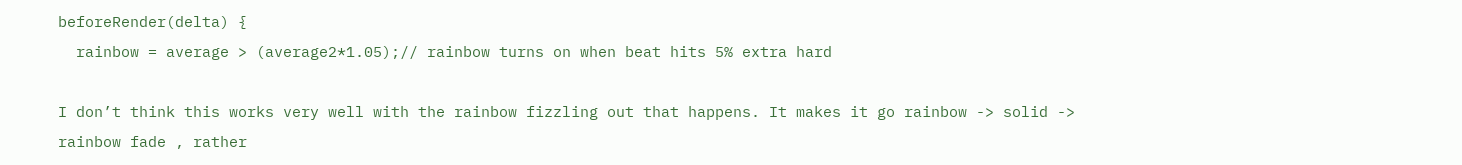beforeRender(delta) {
  rainbow = average > (average2*1.05);// rainbow turns on when beat hits 5% extra hard

I don’t think this works very well with the rainbow fizzling out that happens. It makes it go rainbow -> solid -> rainbow fade , rather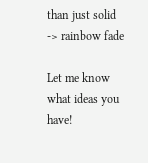than just solid -> rainbow fade

Let me know what ideas you have!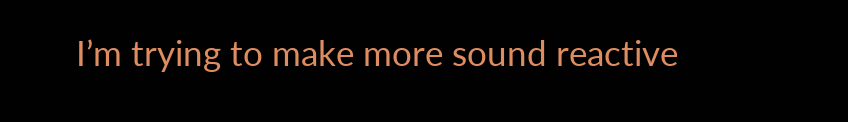I’m trying to make more sound reactive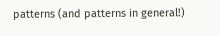patterns (and patterns in general!)